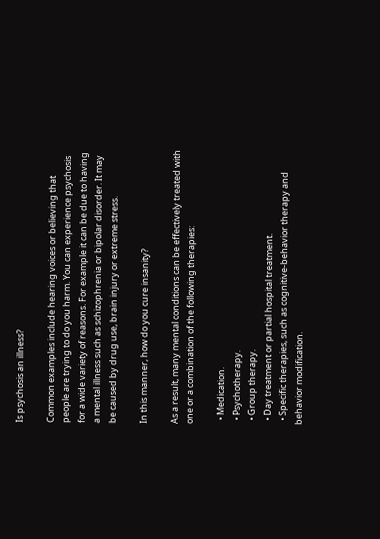Is psychosis an illness?

Common examples include hearing voices or believing that people are trying to do you harm. You can experience psychosis for a wide variety of reasons. For example it can be due to having a mental illness such as schizophrenia or bipolar disorder. It may be caused by drug use, brain injury or extreme stress.

In this manner, how do you cure insanity?

As a result, many mental conditions can be effectively treated with one or a combination of the following therapies:

  • Medication.
  • Psychotherapy.
  • Group therapy.
  • Day treatment or partial hospital treatment.
  • Specific therapies, such as cognitive-behavior therapy and behavior modification.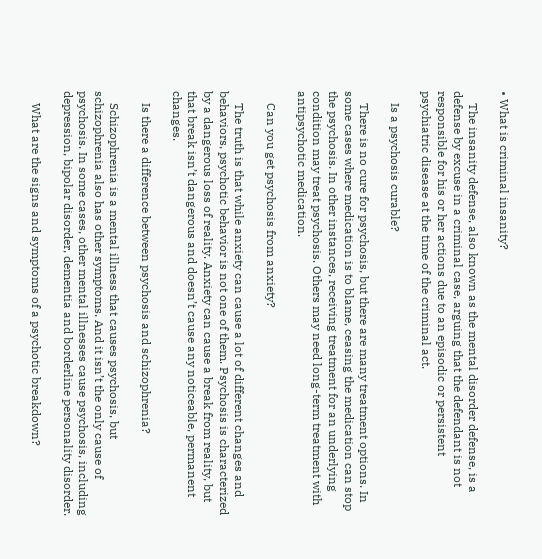• What is criminal insanity?

    The insanity defense, also known as the mental disorder defense, is a defense by excuse in a criminal case, arguing that the defendant is not responsible for his or her actions due to an episodic or persistent psychiatric disease at the time of the criminal act.

    Is a psychosis curable?

    There is no cure for psychosis, but there are many treatment options. In some cases where medication is to blame, ceasing the medication can stop the psychosis. In other instances, receiving treatment for an underlying condition may treat psychosis. Others may need long-term treatment with antipsychotic medication.

    Can you get psychosis from anxiety?

    The truth is that while anxiety can cause a lot of different changes and behaviors, psychotic behavior is not one of them. Psychosis is characterized by a dangerous loss of reality. Anxiety can cause a break from reality, but that break isn’t dangerous and doesn’t cause any noticeable, permanent changes.

    Is there a difference between psychosis and schizophrenia?

    Schizophrenia is a mental illness that causes psychosis, but schizophrenia also has other symptoms. And it isn’t the only cause of psychosis. In some cases, other mental illnesses cause psychosis, including depression, bipolar disorder, dementia and borderline personality disorder.

    What are the signs and symptoms of a psychotic breakdown?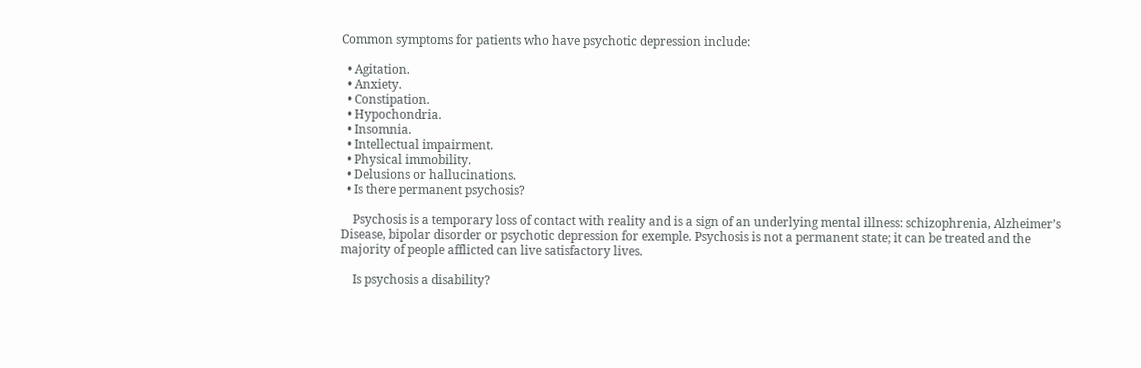Common symptoms for patients who have psychotic depression include:

  • Agitation.
  • Anxiety.
  • Constipation.
  • Hypochondria.
  • Insomnia.
  • Intellectual impairment.
  • Physical immobility.
  • Delusions or hallucinations.
  • Is there permanent psychosis?

    Psychosis is a temporary loss of contact with reality and is a sign of an underlying mental illness: schizophrenia, Alzheimer’s Disease, bipolar disorder or psychotic depression for exemple. Psychosis is not a permanent state; it can be treated and the majority of people afflicted can live satisfactory lives.

    Is psychosis a disability?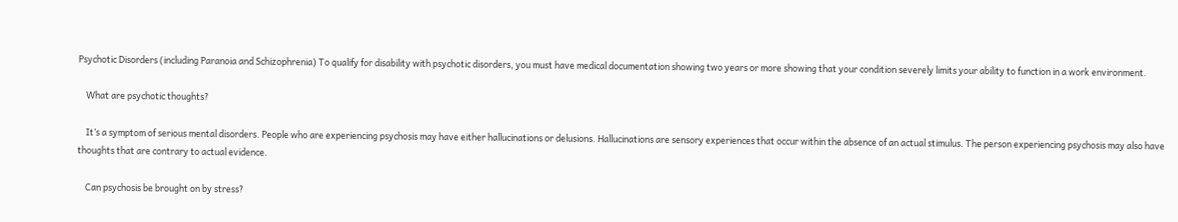Psychotic Disorders (including Paranoia and Schizophrenia) To qualify for disability with psychotic disorders, you must have medical documentation showing two years or more showing that your condition severely limits your ability to function in a work environment.

    What are psychotic thoughts?

    It’s a symptom of serious mental disorders. People who are experiencing psychosis may have either hallucinations or delusions. Hallucinations are sensory experiences that occur within the absence of an actual stimulus. The person experiencing psychosis may also have thoughts that are contrary to actual evidence.

    Can psychosis be brought on by stress?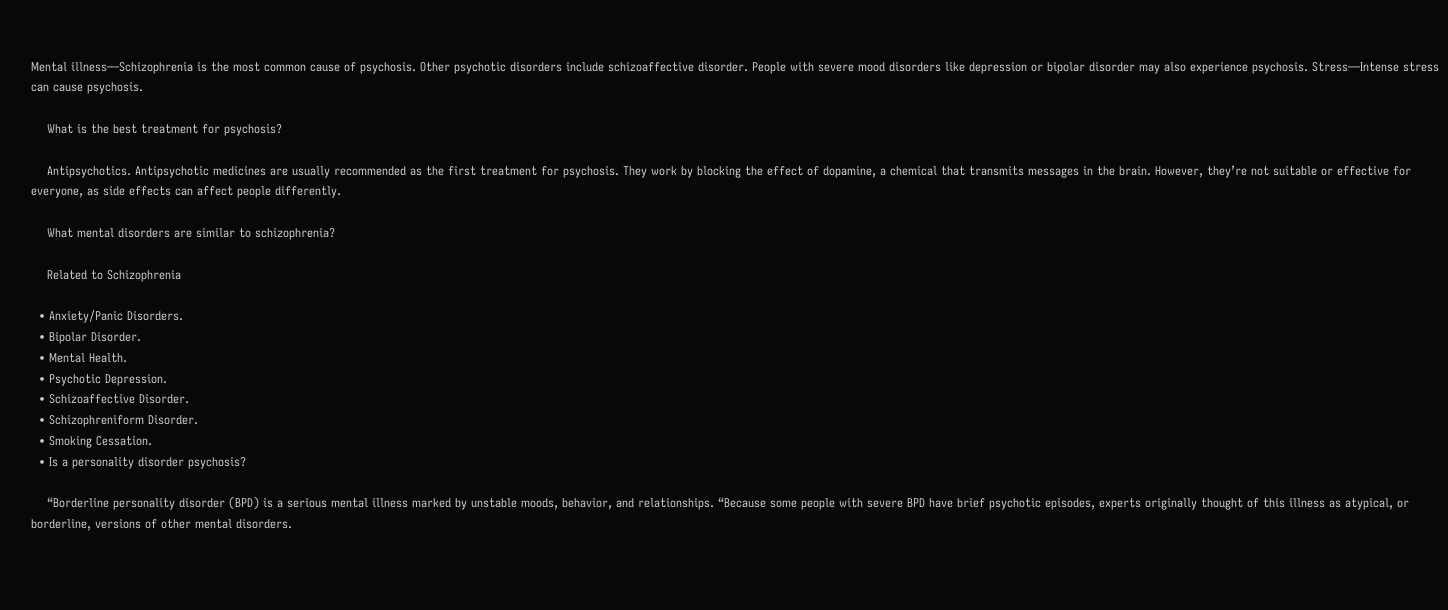Mental illness—Schizophrenia is the most common cause of psychosis. Other psychotic disorders include schizoaffective disorder. People with severe mood disorders like depression or bipolar disorder may also experience psychosis. Stress—Intense stress can cause psychosis.

    What is the best treatment for psychosis?

    Antipsychotics. Antipsychotic medicines are usually recommended as the first treatment for psychosis. They work by blocking the effect of dopamine, a chemical that transmits messages in the brain. However, they’re not suitable or effective for everyone, as side effects can affect people differently.

    What mental disorders are similar to schizophrenia?

    Related to Schizophrenia

  • Anxiety/Panic Disorders.
  • Bipolar Disorder.
  • Mental Health.
  • Psychotic Depression.
  • Schizoaffective Disorder.
  • Schizophreniform Disorder.
  • Smoking Cessation.
  • Is a personality disorder psychosis?

    “Borderline personality disorder (BPD) is a serious mental illness marked by unstable moods, behavior, and relationships. “Because some people with severe BPD have brief psychotic episodes, experts originally thought of this illness as atypical, or borderline, versions of other mental disorders.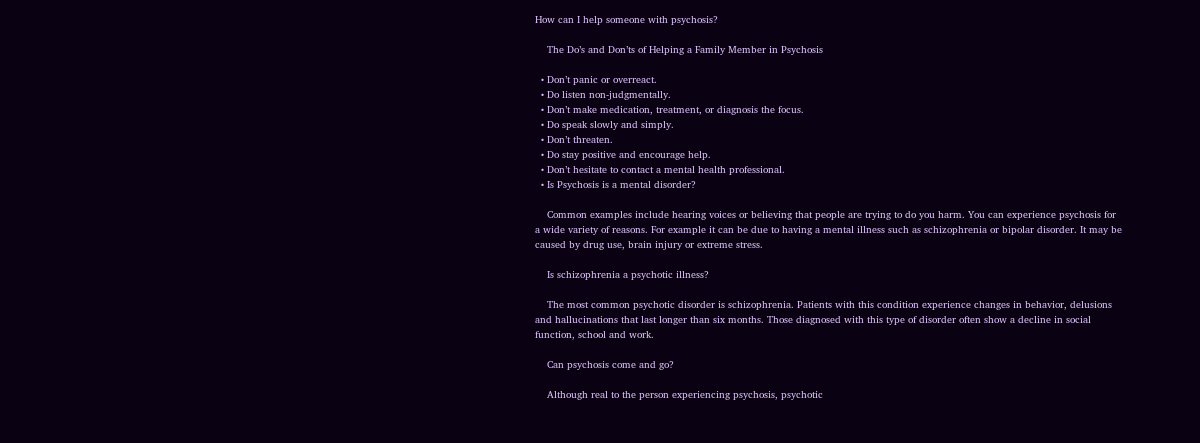How can I help someone with psychosis?

    The Do’s and Don’ts of Helping a Family Member in Psychosis

  • Don’t panic or overreact.
  • Do listen non-judgmentally.
  • Don’t make medication, treatment, or diagnosis the focus.
  • Do speak slowly and simply.
  • Don’t threaten.
  • Do stay positive and encourage help.
  • Don’t hesitate to contact a mental health professional.
  • Is Psychosis is a mental disorder?

    Common examples include hearing voices or believing that people are trying to do you harm. You can experience psychosis for a wide variety of reasons. For example it can be due to having a mental illness such as schizophrenia or bipolar disorder. It may be caused by drug use, brain injury or extreme stress.

    Is schizophrenia a psychotic illness?

    The most common psychotic disorder is schizophrenia. Patients with this condition experience changes in behavior, delusions and hallucinations that last longer than six months. Those diagnosed with this type of disorder often show a decline in social function, school and work.

    Can psychosis come and go?

    Although real to the person experiencing psychosis, psychotic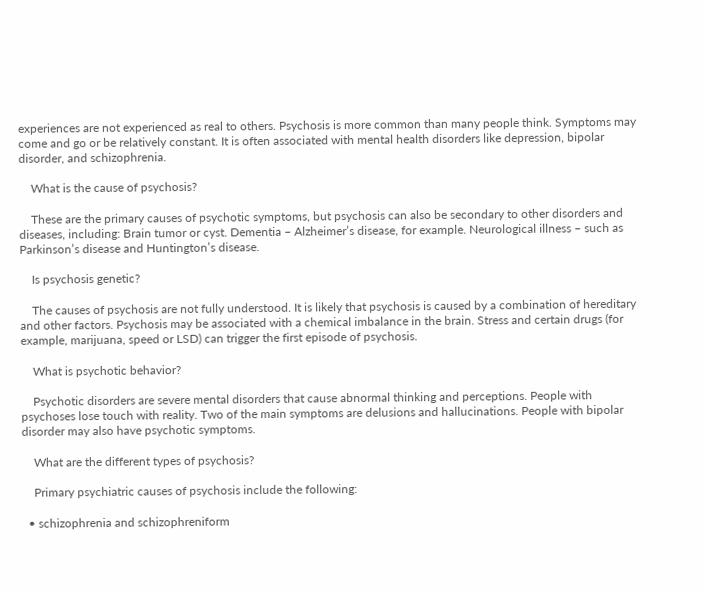experiences are not experienced as real to others. Psychosis is more common than many people think. Symptoms may come and go or be relatively constant. It is often associated with mental health disorders like depression, bipolar disorder, and schizophrenia.

    What is the cause of psychosis?

    These are the primary causes of psychotic symptoms, but psychosis can also be secondary to other disorders and diseases, including: Brain tumor or cyst. Dementia – Alzheimer’s disease, for example. Neurological illness – such as Parkinson’s disease and Huntington’s disease.

    Is psychosis genetic?

    The causes of psychosis are not fully understood. It is likely that psychosis is caused by a combination of hereditary and other factors. Psychosis may be associated with a chemical imbalance in the brain. Stress and certain drugs (for example, marijuana, speed or LSD) can trigger the first episode of psychosis.

    What is psychotic behavior?

    Psychotic disorders are severe mental disorders that cause abnormal thinking and perceptions. People with psychoses lose touch with reality. Two of the main symptoms are delusions and hallucinations. People with bipolar disorder may also have psychotic symptoms.

    What are the different types of psychosis?

    Primary psychiatric causes of psychosis include the following:

  • schizophrenia and schizophreniform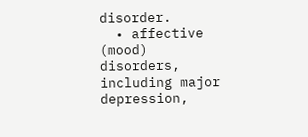disorder.
  • affective (mood) disorders, including major depression,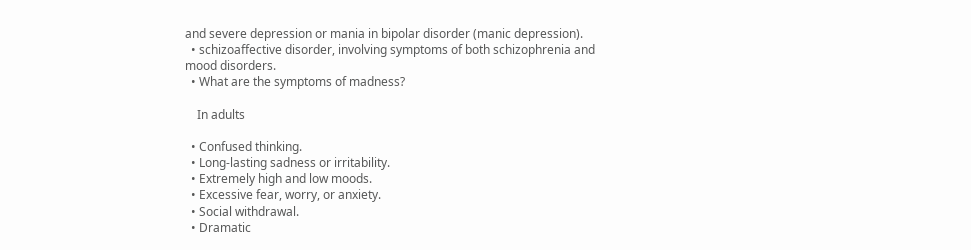and severe depression or mania in bipolar disorder (manic depression).
  • schizoaffective disorder, involving symptoms of both schizophrenia and mood disorders.
  • What are the symptoms of madness?

    In adults

  • Confused thinking.
  • Long-lasting sadness or irritability.
  • Extremely high and low moods.
  • Excessive fear, worry, or anxiety.
  • Social withdrawal.
  • Dramatic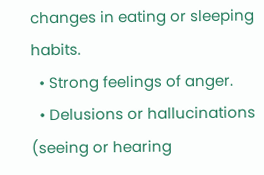changes in eating or sleeping habits.
  • Strong feelings of anger.
  • Delusions or hallucinations (seeing or hearing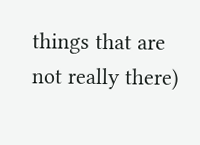things that are not really there)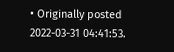• Originally posted 2022-03-31 04:41:53.